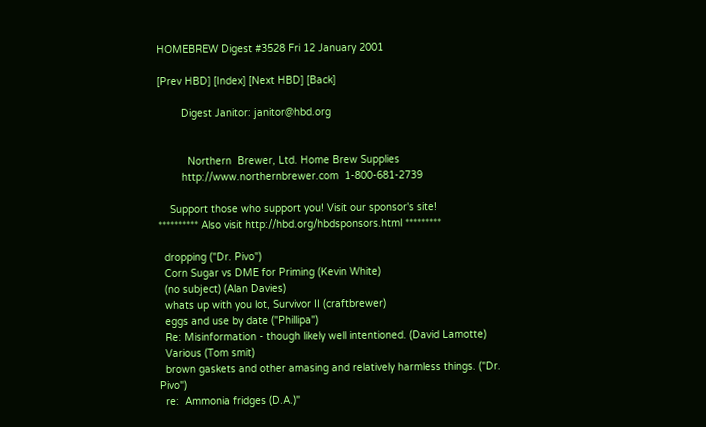HOMEBREW Digest #3528 Fri 12 January 2001

[Prev HBD] [Index] [Next HBD] [Back]

        Digest Janitor: janitor@hbd.org


          Northern  Brewer, Ltd. Home Brew Supplies
        http://www.northernbrewer.com  1-800-681-2739

    Support those who support you! Visit our sponsor's site!
********** Also visit http://hbd.org/hbdsponsors.html *********

  dropping ("Dr. Pivo")
  Corn Sugar vs DME for Priming (Kevin White)
  (no subject) (Alan Davies)
  whats up with you lot, Survivor II (craftbrewer)
  eggs and use by date ("Phillipa")
  Re: Misinformation - though likely well intentioned. (David Lamotte)
  Various (Tom smit)
  brown gaskets and other amasing and relatively harmless things. ("Dr. Pivo")
  re:  Ammonia fridges (D.A.)"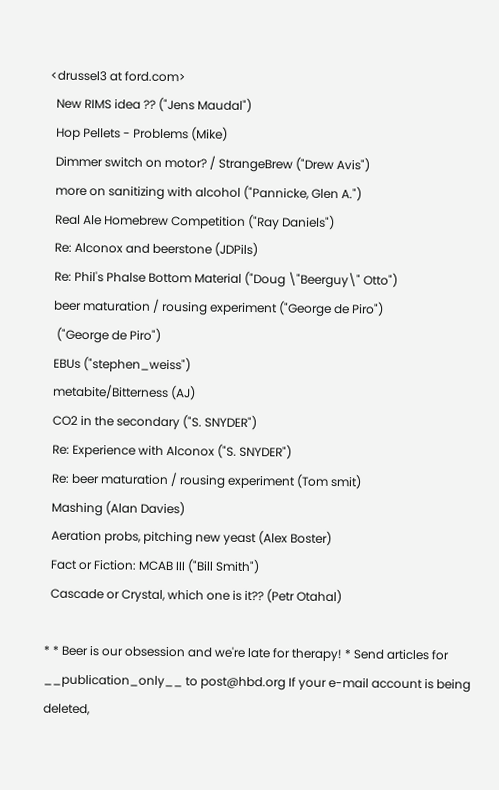<drussel3 at ford.com>
  New RIMS idea ?? ("Jens Maudal")
  Hop Pellets - Problems (Mike)
  Dimmer switch on motor? / StrangeBrew ("Drew Avis")
  more on sanitizing with alcohol ("Pannicke, Glen A.")
  Real Ale Homebrew Competition ("Ray Daniels")
  Re: Alconox and beerstone (JDPils)
  Re: Phil's Phalse Bottom Material ("Doug \"Beerguy\" Otto")
  beer maturation / rousing experiment ("George de Piro")
   ("George de Piro")
  EBUs ("stephen_weiss")
  metabite/Bitterness (AJ)
  CO2 in the secondary ("S. SNYDER")
  Re: Experience with Alconox ("S. SNYDER")
  Re: beer maturation / rousing experiment (Tom smit)
  Mashing (Alan Davies)
  Aeration probs, pitching new yeast (Alex Boster)
  Fact or Fiction: MCAB III ("Bill Smith")
  Cascade or Crystal, which one is it?? (Petr Otahal)

* * Beer is our obsession and we're late for therapy! * Send articles for __publication_only__ to post@hbd.org If your e-mail account is being deleted,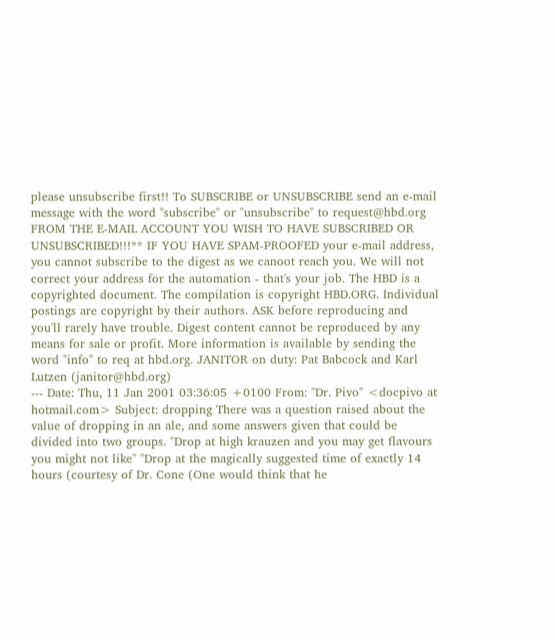please unsubscribe first!! To SUBSCRIBE or UNSUBSCRIBE send an e-mail message with the word "subscribe" or "unsubscribe" to request@hbd.org FROM THE E-MAIL ACCOUNT YOU WISH TO HAVE SUBSCRIBED OR UNSUBSCRIBED!!!** IF YOU HAVE SPAM-PROOFED your e-mail address, you cannot subscribe to the digest as we canoot reach you. We will not correct your address for the automation - that's your job. The HBD is a copyrighted document. The compilation is copyright HBD.ORG. Individual postings are copyright by their authors. ASK before reproducing and you'll rarely have trouble. Digest content cannot be reproduced by any means for sale or profit. More information is available by sending the word "info" to req at hbd.org. JANITOR on duty: Pat Babcock and Karl Lutzen (janitor@hbd.org)
--- Date: Thu, 11 Jan 2001 03:36:05 +0100 From: "Dr. Pivo" <docpivo at hotmail.com> Subject: dropping There was a question raised about the value of dropping in an ale, and some answers given that could be divided into two groups. "Drop at high krauzen and you may get flavours you might not like" "Drop at the magically suggested time of exactly 14 hours (courtesy of Dr. Cone (One would think that he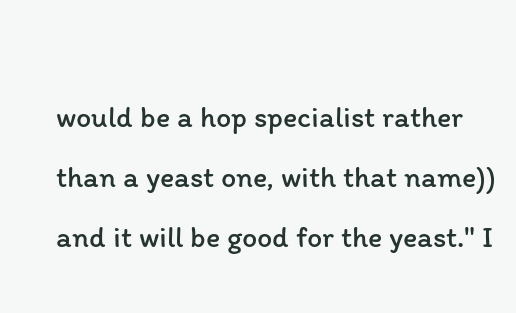would be a hop specialist rather than a yeast one, with that name)) and it will be good for the yeast." I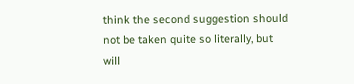think the second suggestion should not be taken quite so literally, but will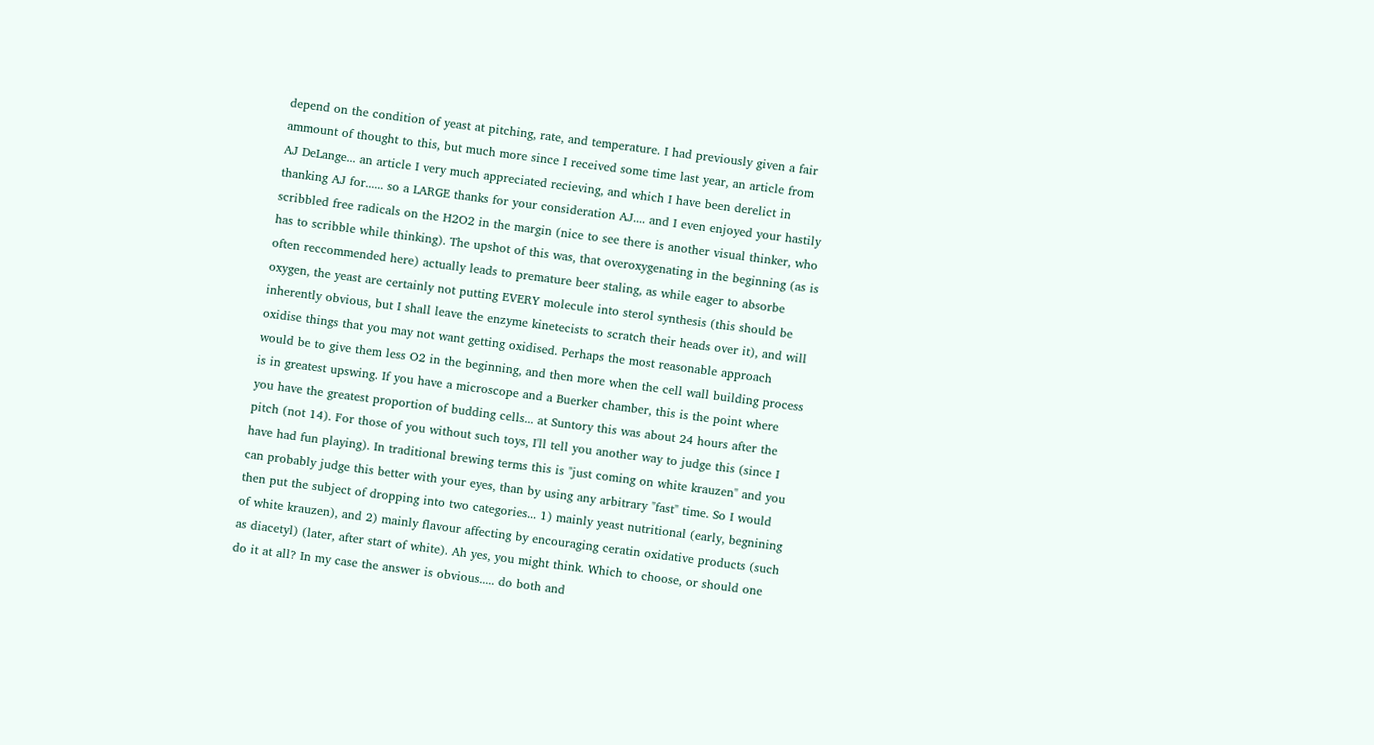depend on the condition of yeast at pitching, rate, and temperature. I had previously given a fair ammount of thought to this, but much more since I received some time last year, an article from AJ DeLange... an article I very much appreciated recieving, and which I have been derelict in thanking AJ for...... so a LARGE thanks for your consideration AJ.... and I even enjoyed your hastily scribbled free radicals on the H2O2 in the margin (nice to see there is another visual thinker, who has to scribble while thinking). The upshot of this was, that overoxygenating in the beginning (as is often reccommended here) actually leads to premature beer staling, as while eager to absorbe oxygen, the yeast are certainly not putting EVERY molecule into sterol synthesis (this should be inherently obvious, but I shall leave the enzyme kinetecists to scratch their heads over it), and will oxidise things that you may not want getting oxidised. Perhaps the most reasonable approach would be to give them less O2 in the beginning, and then more when the cell wall building process is in greatest upswing. If you have a microscope and a Buerker chamber, this is the point where you have the greatest proportion of budding cells... at Suntory this was about 24 hours after the pitch (not 14). For those of you without such toys, I'll tell you another way to judge this (since I have had fun playing). In traditional brewing terms this is "just coming on white krauzen" and you can probably judge this better with your eyes, than by using any arbitrary "fast" time. So I would then put the subject of dropping into two categories... 1) mainly yeast nutritional (early, begnining of white krauzen), and 2) mainly flavour affecting by encouraging ceratin oxidative products (such as diacetyl) (later, after start of white). Ah yes, you might think. Which to choose, or should one do it at all? In my case the answer is obvious..... do both and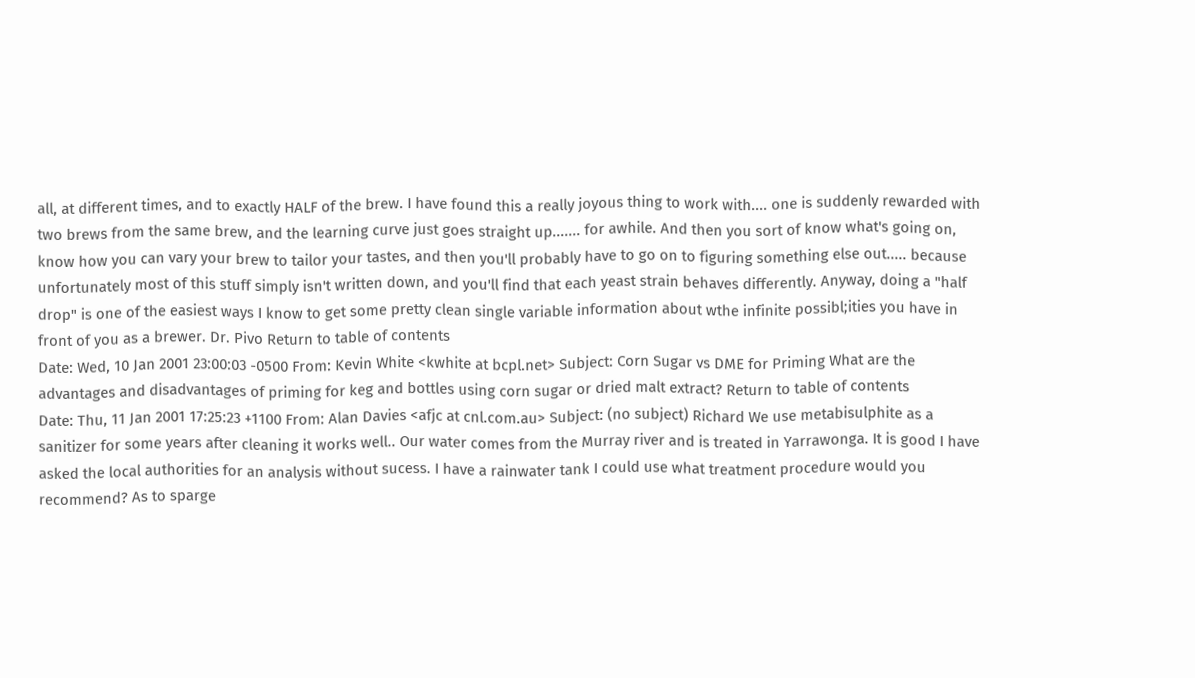all, at different times, and to exactly HALF of the brew. I have found this a really joyous thing to work with.... one is suddenly rewarded with two brews from the same brew, and the learning curve just goes straight up....... for awhile. And then you sort of know what's going on, know how you can vary your brew to tailor your tastes, and then you'll probably have to go on to figuring something else out..... because unfortunately most of this stuff simply isn't written down, and you'll find that each yeast strain behaves differently. Anyway, doing a "half drop" is one of the easiest ways I know to get some pretty clean single variable information about wthe infinite possibl;ities you have in front of you as a brewer. Dr. Pivo Return to table of contents
Date: Wed, 10 Jan 2001 23:00:03 -0500 From: Kevin White <kwhite at bcpl.net> Subject: Corn Sugar vs DME for Priming What are the advantages and disadvantages of priming for keg and bottles using corn sugar or dried malt extract? Return to table of contents
Date: Thu, 11 Jan 2001 17:25:23 +1100 From: Alan Davies <afjc at cnl.com.au> Subject: (no subject) Richard We use metabisulphite as a sanitizer for some years after cleaning it works well.. Our water comes from the Murray river and is treated in Yarrawonga. It is good I have asked the local authorities for an analysis without sucess. I have a rainwater tank I could use what treatment procedure would you recommend? As to sparge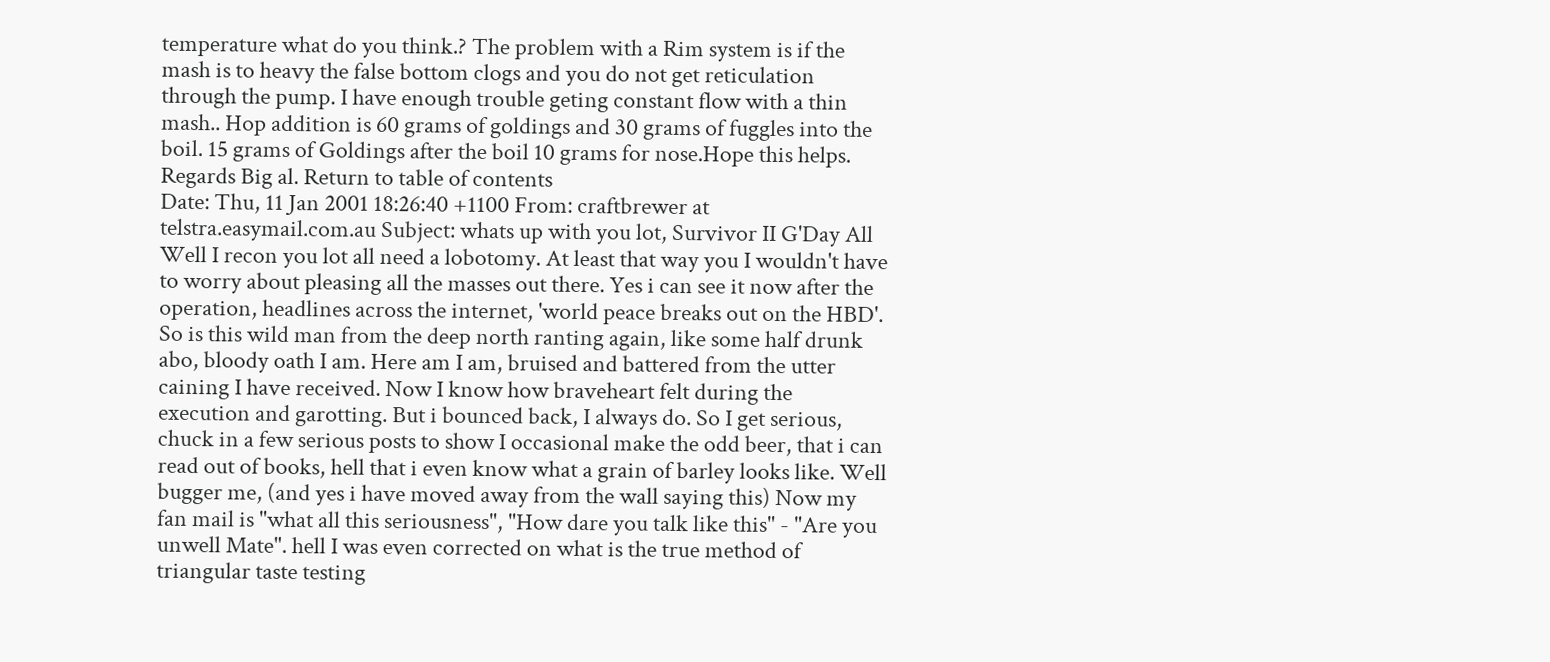temperature what do you think.? The problem with a Rim system is if the mash is to heavy the false bottom clogs and you do not get reticulation through the pump. I have enough trouble geting constant flow with a thin mash.. Hop addition is 60 grams of goldings and 30 grams of fuggles into the boil. 15 grams of Goldings after the boil 10 grams for nose.Hope this helps. Regards Big al. Return to table of contents
Date: Thu, 11 Jan 2001 18:26:40 +1100 From: craftbrewer at telstra.easymail.com.au Subject: whats up with you lot, Survivor II G'Day All Well I recon you lot all need a lobotomy. At least that way you I wouldn't have to worry about pleasing all the masses out there. Yes i can see it now after the operation, headlines across the internet, 'world peace breaks out on the HBD'. So is this wild man from the deep north ranting again, like some half drunk abo, bloody oath I am. Here am I am, bruised and battered from the utter caining I have received. Now I know how braveheart felt during the execution and garotting. But i bounced back, I always do. So I get serious, chuck in a few serious posts to show I occasional make the odd beer, that i can read out of books, hell that i even know what a grain of barley looks like. Well bugger me, (and yes i have moved away from the wall saying this) Now my fan mail is "what all this seriousness", "How dare you talk like this" - "Are you unwell Mate". hell I was even corrected on what is the true method of triangular taste testing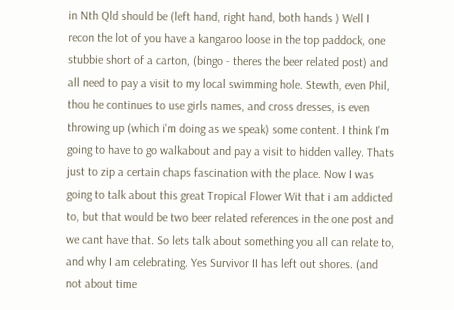in Nth Qld should be (left hand, right hand, both hands ) Well I recon the lot of you have a kangaroo loose in the top paddock, one stubbie short of a carton, (bingo - theres the beer related post) and all need to pay a visit to my local swimming hole. Stewth, even Phil, thou he continues to use girls names, and cross dresses, is even throwing up (which i'm doing as we speak) some content. I think I'm going to have to go walkabout and pay a visit to hidden valley. Thats just to zip a certain chaps fascination with the place. Now I was going to talk about this great Tropical Flower Wit that i am addicted to, but that would be two beer related references in the one post and we cant have that. So lets talk about something you all can relate to, and why I am celebrating. Yes Survivor II has left out shores. (and not about time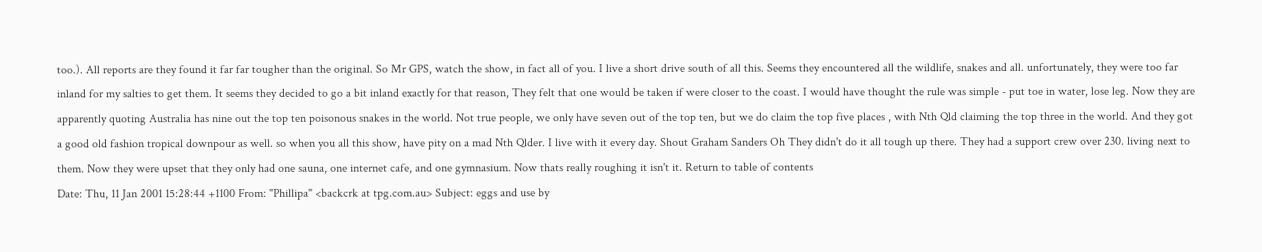too.). All reports are they found it far far tougher than the original. So Mr GPS, watch the show, in fact all of you. I live a short drive south of all this. Seems they encountered all the wildlife, snakes and all. unfortunately, they were too far inland for my salties to get them. It seems they decided to go a bit inland exactly for that reason, They felt that one would be taken if were closer to the coast. I would have thought the rule was simple - put toe in water, lose leg. Now they are apparently quoting Australia has nine out the top ten poisonous snakes in the world. Not true people, we only have seven out of the top ten, but we do claim the top five places , with Nth Qld claiming the top three in the world. And they got a good old fashion tropical downpour as well. so when you all this show, have pity on a mad Nth Qlder. I live with it every day. Shout Graham Sanders Oh They didn't do it all tough up there. They had a support crew over 230. living next to them. Now they were upset that they only had one sauna, one internet cafe, and one gymnasium. Now thats really roughing it isn't it. Return to table of contents
Date: Thu, 11 Jan 2001 15:28:44 +1100 From: "Phillipa" <backcrk at tpg.com.au> Subject: eggs and use by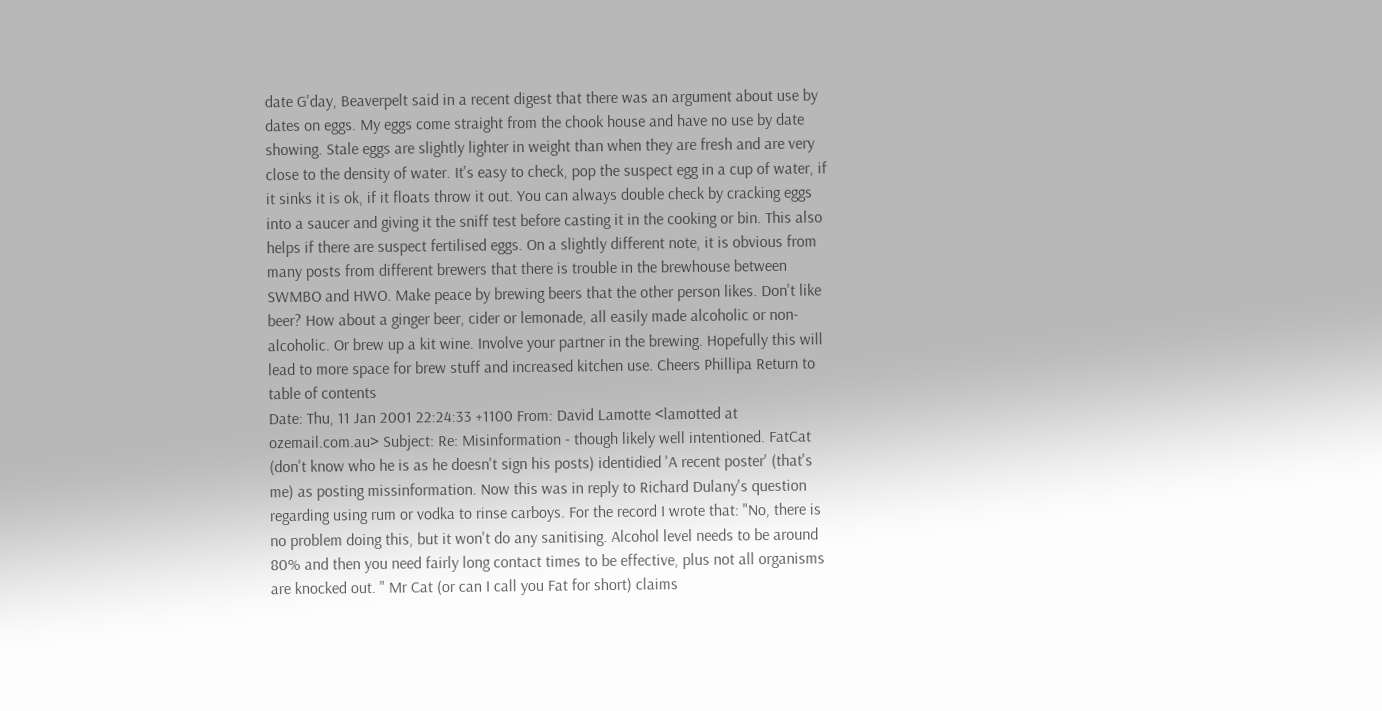date G'day, Beaverpelt said in a recent digest that there was an argument about use by dates on eggs. My eggs come straight from the chook house and have no use by date showing. Stale eggs are slightly lighter in weight than when they are fresh and are very close to the density of water. It's easy to check, pop the suspect egg in a cup of water, if it sinks it is ok, if it floats throw it out. You can always double check by cracking eggs into a saucer and giving it the sniff test before casting it in the cooking or bin. This also helps if there are suspect fertilised eggs. On a slightly different note, it is obvious from many posts from different brewers that there is trouble in the brewhouse between SWMBO and HWO. Make peace by brewing beers that the other person likes. Don't like beer? How about a ginger beer, cider or lemonade, all easily made alcoholic or non-alcoholic. Or brew up a kit wine. Involve your partner in the brewing. Hopefully this will lead to more space for brew stuff and increased kitchen use. Cheers Phillipa Return to table of contents
Date: Thu, 11 Jan 2001 22:24:33 +1100 From: David Lamotte <lamotted at ozemail.com.au> Subject: Re: Misinformation - though likely well intentioned. FatCat (don't know who he is as he doesn't sign his posts) identidied 'A recent poster' (that's me) as posting missinformation. Now this was in reply to Richard Dulany's question regarding using rum or vodka to rinse carboys. For the record I wrote that: "No, there is no problem doing this, but it won't do any sanitising. Alcohol level needs to be around 80% and then you need fairly long contact times to be effective, plus not all organisms are knocked out. " Mr Cat (or can I call you Fat for short) claims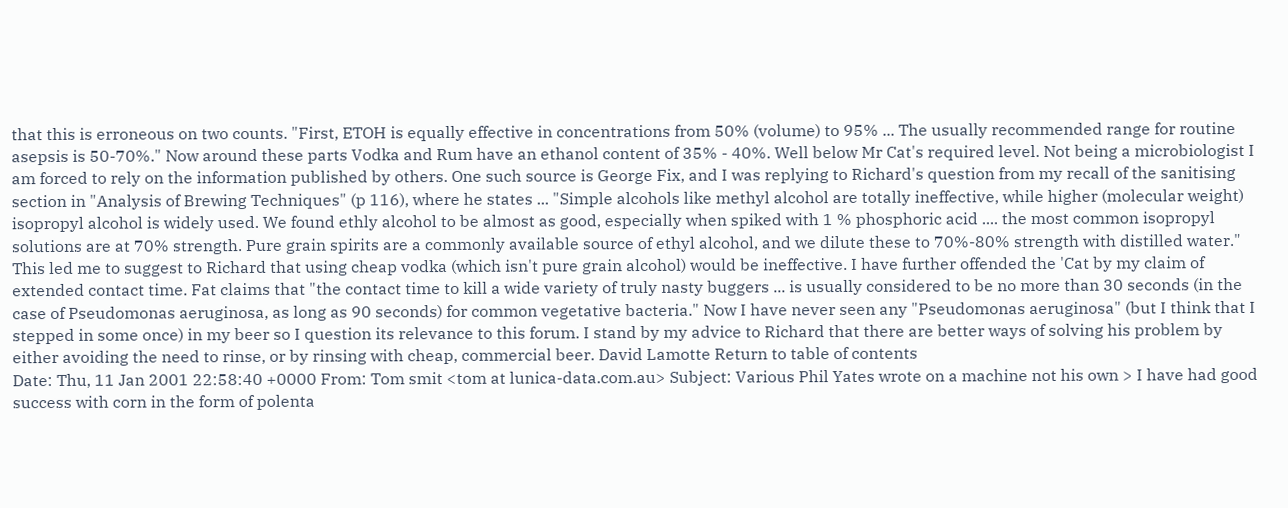that this is erroneous on two counts. "First, ETOH is equally effective in concentrations from 50% (volume) to 95% ... The usually recommended range for routine asepsis is 50-70%." Now around these parts Vodka and Rum have an ethanol content of 35% - 40%. Well below Mr Cat's required level. Not being a microbiologist I am forced to rely on the information published by others. One such source is George Fix, and I was replying to Richard's question from my recall of the sanitising section in "Analysis of Brewing Techniques" (p 116), where he states ... "Simple alcohols like methyl alcohol are totally ineffective, while higher (molecular weight) isopropyl alcohol is widely used. We found ethly alcohol to be almost as good, especially when spiked with 1 % phosphoric acid .... the most common isopropyl solutions are at 70% strength. Pure grain spirits are a commonly available source of ethyl alcohol, and we dilute these to 70%-80% strength with distilled water." This led me to suggest to Richard that using cheap vodka (which isn't pure grain alcohol) would be ineffective. I have further offended the 'Cat by my claim of extended contact time. Fat claims that "the contact time to kill a wide variety of truly nasty buggers ... is usually considered to be no more than 30 seconds (in the case of Pseudomonas aeruginosa, as long as 90 seconds) for common vegetative bacteria." Now I have never seen any "Pseudomonas aeruginosa" (but I think that I stepped in some once) in my beer so I question its relevance to this forum. I stand by my advice to Richard that there are better ways of solving his problem by either avoiding the need to rinse, or by rinsing with cheap, commercial beer. David Lamotte Return to table of contents
Date: Thu, 11 Jan 2001 22:58:40 +0000 From: Tom smit <tom at lunica-data.com.au> Subject: Various Phil Yates wrote on a machine not his own > I have had good success with corn in the form of polenta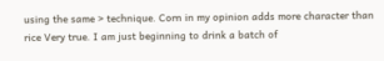using the same > technique. Corn in my opinion adds more character than rice Very true. I am just beginning to drink a batch of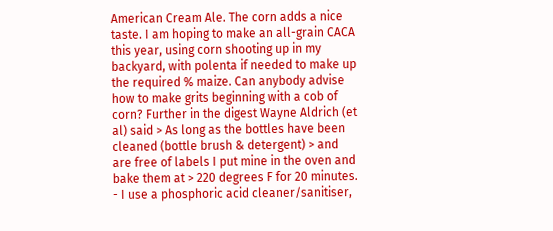American Cream Ale. The corn adds a nice taste. I am hoping to make an all-grain CACA this year, using corn shooting up in my backyard, with polenta if needed to make up the required % maize. Can anybody advise how to make grits beginning with a cob of corn? Further in the digest Wayne Aldrich (et al) said > As long as the bottles have been cleaned (bottle brush & detergent) > and are free of labels I put mine in the oven and bake them at > 220 degrees F for 20 minutes. - I use a phosphoric acid cleaner/sanitiser,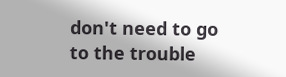don't need to go to the trouble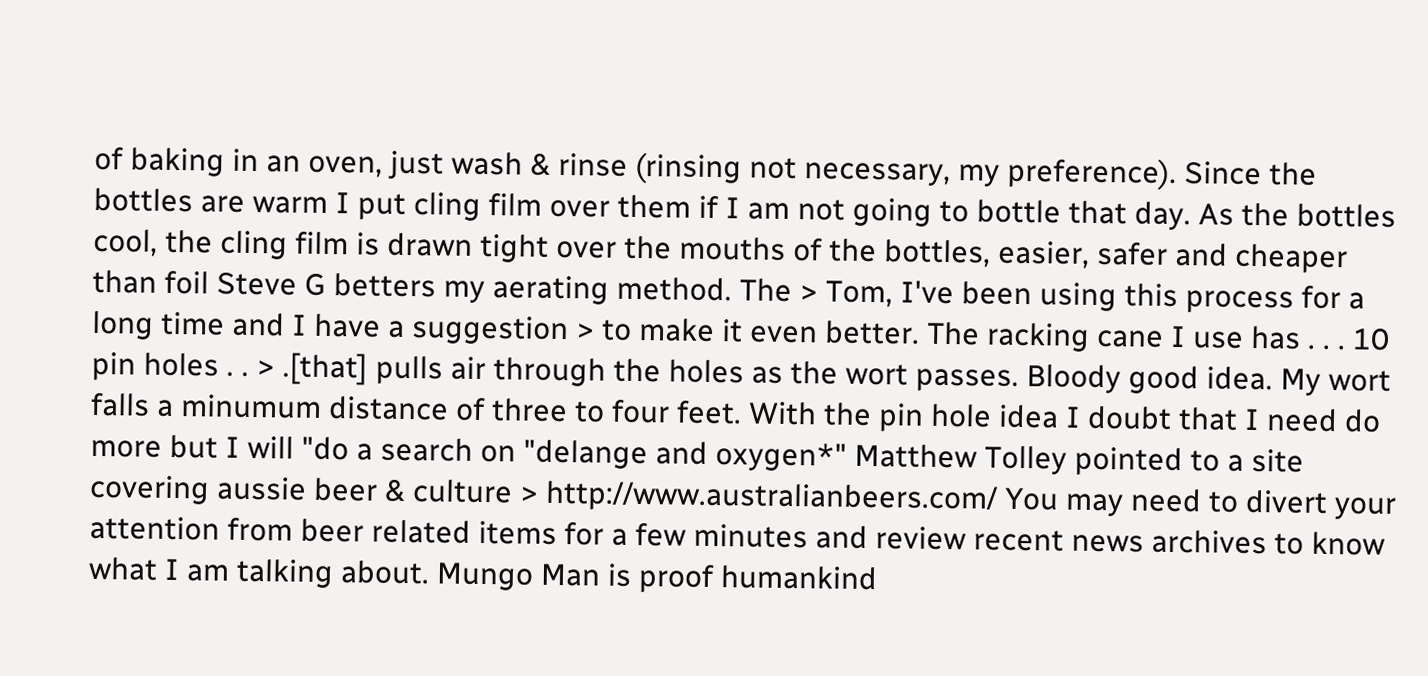of baking in an oven, just wash & rinse (rinsing not necessary, my preference). Since the bottles are warm I put cling film over them if I am not going to bottle that day. As the bottles cool, the cling film is drawn tight over the mouths of the bottles, easier, safer and cheaper than foil Steve G betters my aerating method. The > Tom, I've been using this process for a long time and I have a suggestion > to make it even better. The racking cane I use has . . . 10 pin holes . . > .[that] pulls air through the holes as the wort passes. Bloody good idea. My wort falls a minumum distance of three to four feet. With the pin hole idea I doubt that I need do more but I will "do a search on "delange and oxygen*" Matthew Tolley pointed to a site covering aussie beer & culture > http://www.australianbeers.com/ You may need to divert your attention from beer related items for a few minutes and review recent news archives to know what I am talking about. Mungo Man is proof humankind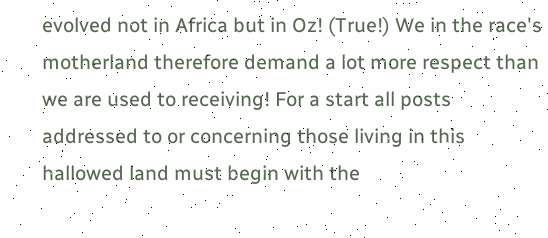evolved not in Africa but in Oz! (True!) We in the race's motherland therefore demand a lot more respect than we are used to receiving! For a start all posts addressed to or concerning those living in this hallowed land must begin with the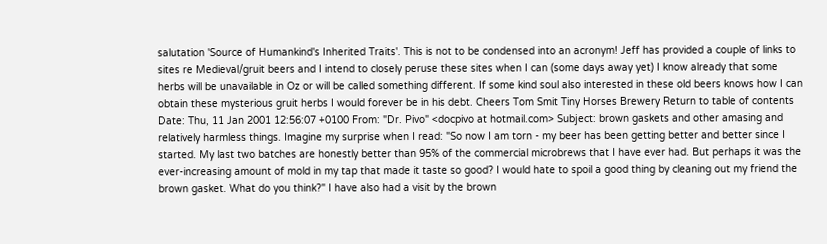salutation 'Source of Humankind's Inherited Traits'. This is not to be condensed into an acronym! Jeff has provided a couple of links to sites re Medieval/gruit beers and I intend to closely peruse these sites when I can (some days away yet) I know already that some herbs will be unavailable in Oz or will be called something different. If some kind soul also interested in these old beers knows how I can obtain these mysterious gruit herbs I would forever be in his debt. Cheers Tom Smit Tiny Horses Brewery Return to table of contents
Date: Thu, 11 Jan 2001 12:56:07 +0100 From: "Dr. Pivo" <docpivo at hotmail.com> Subject: brown gaskets and other amasing and relatively harmless things. Imagine my surprise when I read: "So now I am torn - my beer has been getting better and better since I started. My last two batches are honestly better than 95% of the commercial microbrews that I have ever had. But perhaps it was the ever-increasing amount of mold in my tap that made it taste so good? I would hate to spoil a good thing by cleaning out my friend the brown gasket. What do you think?" I have also had a visit by the brown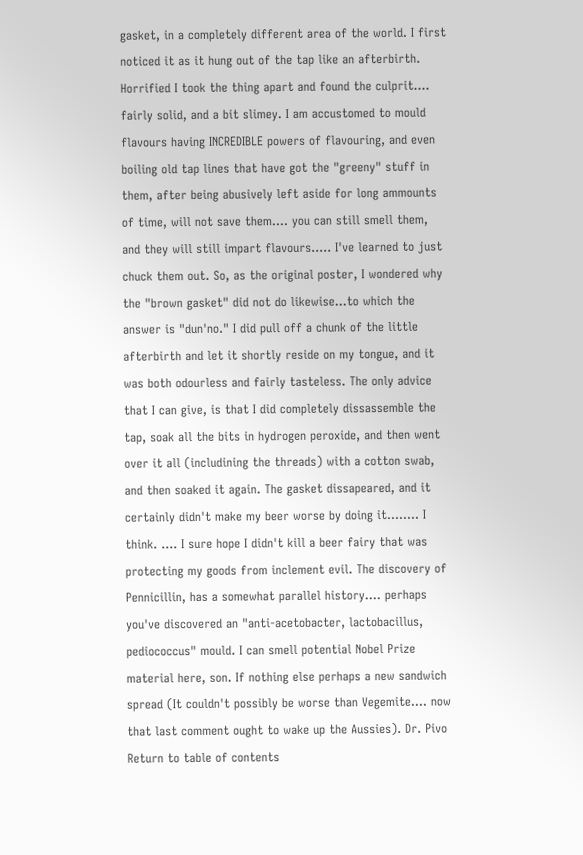gasket, in a completely different area of the world. I first noticed it as it hung out of the tap like an afterbirth. Horrified I took the thing apart and found the culprit.... fairly solid, and a bit slimey. I am accustomed to mould flavours having INCREDIBLE powers of flavouring, and even boiling old tap lines that have got the "greeny" stuff in them, after being abusively left aside for long ammounts of time, will not save them.... you can still smell them, and they will still impart flavours..... I've learned to just chuck them out. So, as the original poster, I wondered why the "brown gasket" did not do likewise...to which the answer is "dun'no." I did pull off a chunk of the little afterbirth and let it shortly reside on my tongue, and it was both odourless and fairly tasteless. The only advice that I can give, is that I did completely dissassemble the tap, soak all the bits in hydrogen peroxide, and then went over it all (includining the threads) with a cotton swab, and then soaked it again. The gasket dissapeared, and it certainly didn't make my beer worse by doing it........ I think. .... I sure hope I didn't kill a beer fairy that was protecting my goods from inclement evil. The discovery of Pennicillin, has a somewhat parallel history.... perhaps you've discovered an "anti-acetobacter, lactobacillus, pediococcus" mould. I can smell potential Nobel Prize material here, son. If nothing else perhaps a new sandwich spread (It couldn't possibly be worse than Vegemite.... now that last comment ought to wake up the Aussies). Dr. Pivo Return to table of contents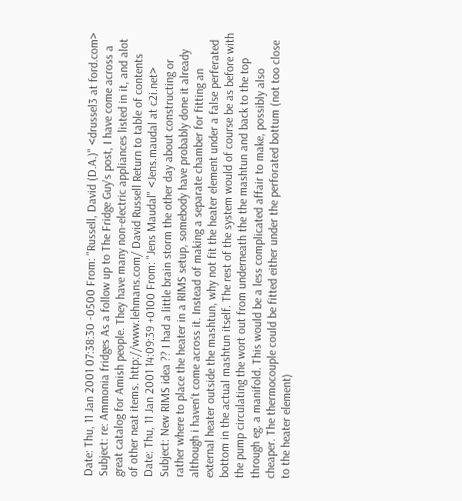Date: Thu, 11 Jan 2001 07:38:30 -0500 From: "Russell, David (D.A.)" <drussel3 at ford.com> Subject: re: Ammonia fridges As a follow up to The Fridge Guy's post, I have come across a great catalog for Amish people. They have many non-electric appliances listed in it, and alot of other neat items. http://www.lehmans.com/ David Russell Return to table of contents
Date: Thu, 11 Jan 2001 14:09:39 +0100 From: "Jens Maudal" <Jens.maudal at c2i.net> Subject: New RIMS idea ?? I had a little brain storm the other day about constructing or rather where to place the heater in a RIMS setup, somebody have probably done it already although i haven't come across it. Instead of making a separate chamber for fitting an external heater outside the mashtun, why not fit the heater element under a false perferated bottom in the actual mashtun itself. The rest of the system would of course be as before with the pump circulating the wort out from underneath the the mashtun and back to the top through eg. a manifold. This would be a less complicated affair to make, possibly also cheaper. The thermocouple could be fitted either under the perforated bottum (not too close to the heater element)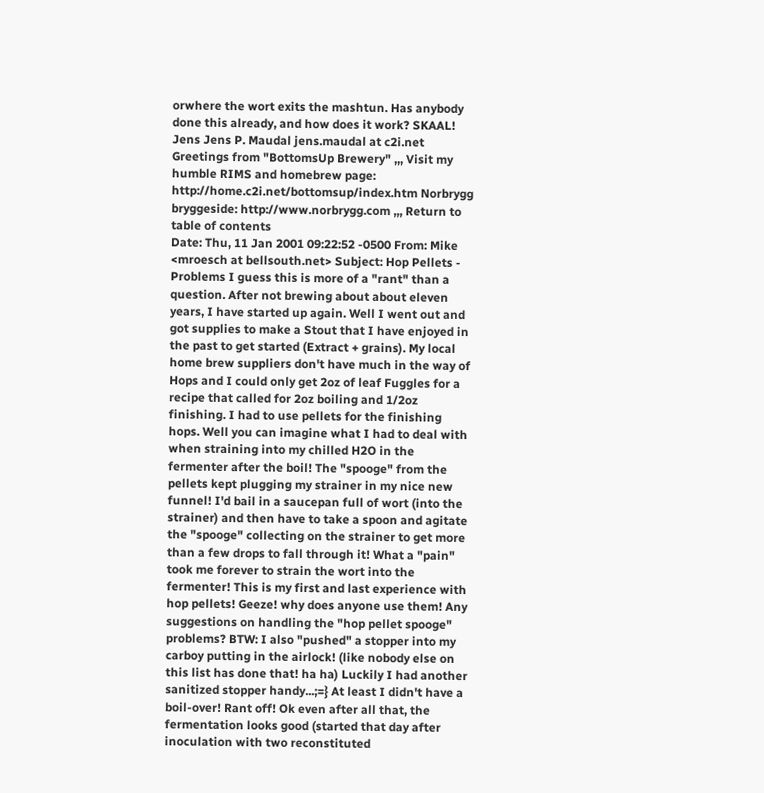orwhere the wort exits the mashtun. Has anybody done this already, and how does it work? SKAAL! Jens Jens P. Maudal jens.maudal at c2i.net Greetings from "BottomsUp Brewery" ,,, Visit my humble RIMS and homebrew page: http://home.c2i.net/bottomsup/index.htm Norbrygg bryggeside: http://www.norbrygg.com ,,, Return to table of contents
Date: Thu, 11 Jan 2001 09:22:52 -0500 From: Mike <mroesch at bellsouth.net> Subject: Hop Pellets - Problems I guess this is more of a "rant" than a question. After not brewing about about eleven years, I have started up again. Well I went out and got supplies to make a Stout that I have enjoyed in the past to get started (Extract + grains). My local home brew suppliers don't have much in the way of Hops and I could only get 2oz of leaf Fuggles for a recipe that called for 2oz boiling and 1/2oz finishing. I had to use pellets for the finishing hops. Well you can imagine what I had to deal with when straining into my chilled H2O in the fermenter after the boil! The "spooge" from the pellets kept plugging my strainer in my nice new funnel! I'd bail in a saucepan full of wort (into the strainer) and then have to take a spoon and agitate the "spooge" collecting on the strainer to get more than a few drops to fall through it! What a "pain" took me forever to strain the wort into the fermenter! This is my first and last experience with hop pellets! Geeze! why does anyone use them! Any suggestions on handling the "hop pellet spooge" problems? BTW: I also "pushed" a stopper into my carboy putting in the airlock! (like nobody else on this list has done that! ha ha) Luckily I had another sanitized stopper handy...;=} At least I didn't have a boil-over! Rant off! Ok even after all that, the fermentation looks good (started that day after inoculation with two reconstituted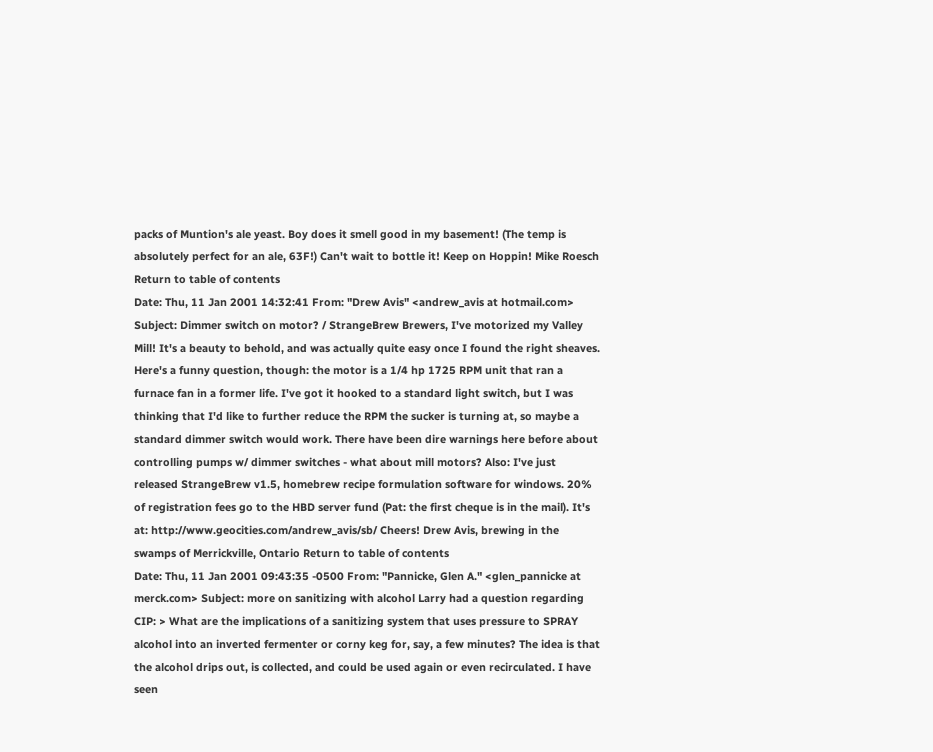packs of Muntion's ale yeast. Boy does it smell good in my basement! (The temp is absolutely perfect for an ale, 63F!) Can't wait to bottle it! Keep on Hoppin! Mike Roesch Return to table of contents
Date: Thu, 11 Jan 2001 14:32:41 From: "Drew Avis" <andrew_avis at hotmail.com> Subject: Dimmer switch on motor? / StrangeBrew Brewers, I've motorized my Valley Mill! It's a beauty to behold, and was actually quite easy once I found the right sheaves. Here's a funny question, though: the motor is a 1/4 hp 1725 RPM unit that ran a furnace fan in a former life. I've got it hooked to a standard light switch, but I was thinking that I'd like to further reduce the RPM the sucker is turning at, so maybe a standard dimmer switch would work. There have been dire warnings here before about controlling pumps w/ dimmer switches - what about mill motors? Also: I've just released StrangeBrew v1.5, homebrew recipe formulation software for windows. 20% of registration fees go to the HBD server fund (Pat: the first cheque is in the mail). It's at: http://www.geocities.com/andrew_avis/sb/ Cheers! Drew Avis, brewing in the swamps of Merrickville, Ontario Return to table of contents
Date: Thu, 11 Jan 2001 09:43:35 -0500 From: "Pannicke, Glen A." <glen_pannicke at merck.com> Subject: more on sanitizing with alcohol Larry had a question regarding CIP: > What are the implications of a sanitizing system that uses pressure to SPRAY alcohol into an inverted fermenter or corny keg for, say, a few minutes? The idea is that the alcohol drips out, is collected, and could be used again or even recirculated. I have seen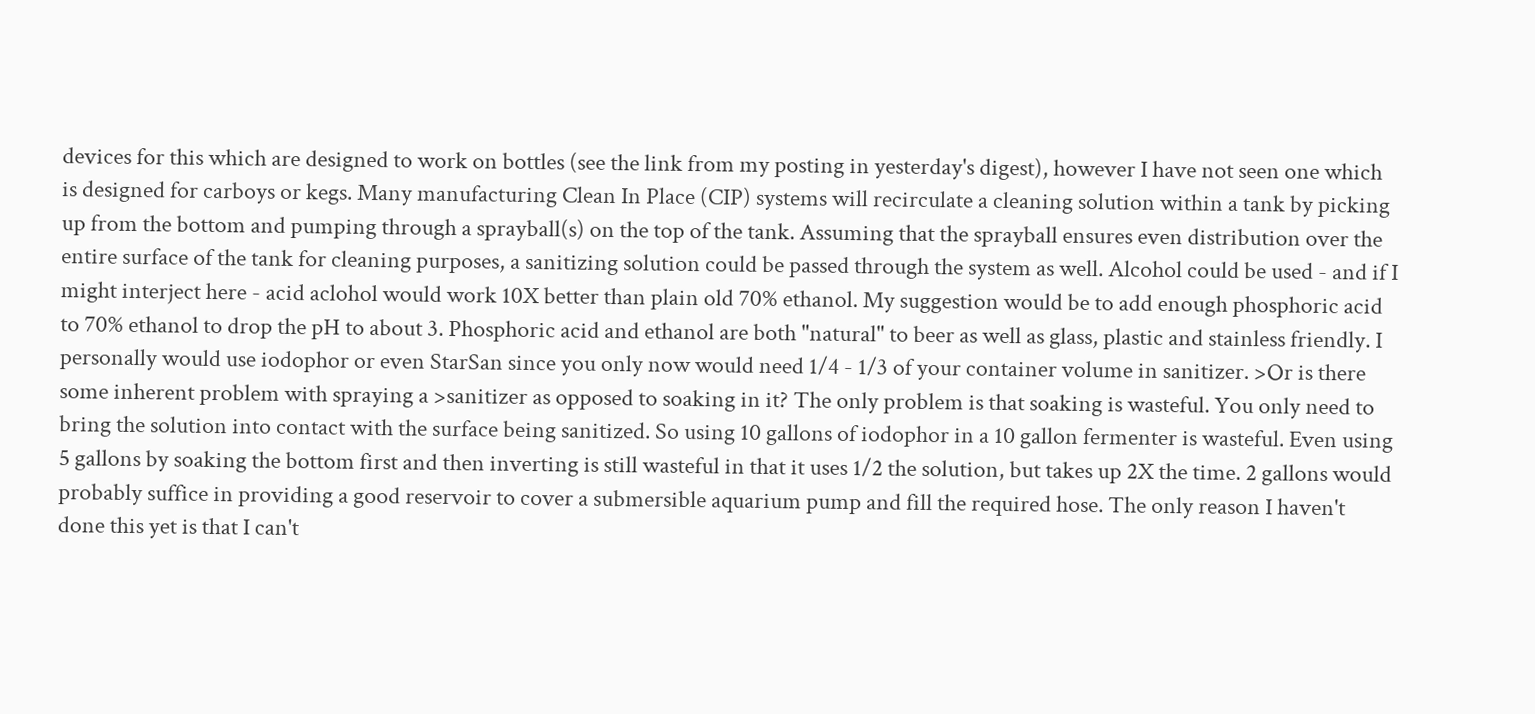devices for this which are designed to work on bottles (see the link from my posting in yesterday's digest), however I have not seen one which is designed for carboys or kegs. Many manufacturing Clean In Place (CIP) systems will recirculate a cleaning solution within a tank by picking up from the bottom and pumping through a sprayball(s) on the top of the tank. Assuming that the sprayball ensures even distribution over the entire surface of the tank for cleaning purposes, a sanitizing solution could be passed through the system as well. Alcohol could be used - and if I might interject here - acid aclohol would work 10X better than plain old 70% ethanol. My suggestion would be to add enough phosphoric acid to 70% ethanol to drop the pH to about 3. Phosphoric acid and ethanol are both "natural" to beer as well as glass, plastic and stainless friendly. I personally would use iodophor or even StarSan since you only now would need 1/4 - 1/3 of your container volume in sanitizer. >Or is there some inherent problem with spraying a >sanitizer as opposed to soaking in it? The only problem is that soaking is wasteful. You only need to bring the solution into contact with the surface being sanitized. So using 10 gallons of iodophor in a 10 gallon fermenter is wasteful. Even using 5 gallons by soaking the bottom first and then inverting is still wasteful in that it uses 1/2 the solution, but takes up 2X the time. 2 gallons would probably suffice in providing a good reservoir to cover a submersible aquarium pump and fill the required hose. The only reason I haven't done this yet is that I can't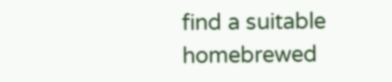find a suitable homebrewed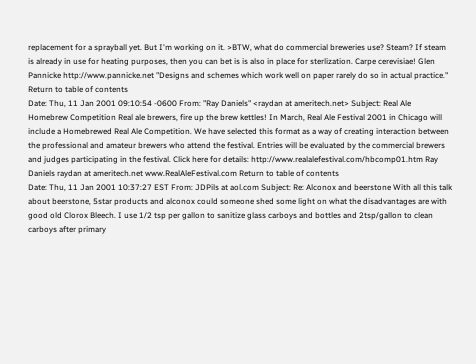replacement for a sprayball yet. But I'm working on it. >BTW, what do commercial breweries use? Steam? If steam is already in use for heating purposes, then you can bet is is also in place for sterlization. Carpe cerevisiae! Glen Pannicke http://www.pannicke.net "Designs and schemes which work well on paper rarely do so in actual practice." Return to table of contents
Date: Thu, 11 Jan 2001 09:10:54 -0600 From: "Ray Daniels" <raydan at ameritech.net> Subject: Real Ale Homebrew Competition Real ale brewers, fire up the brew kettles! In March, Real Ale Festival 2001 in Chicago will include a Homebrewed Real Ale Competition. We have selected this format as a way of creating interaction between the professional and amateur brewers who attend the festival. Entries will be evaluated by the commercial brewers and judges participating in the festival. Click here for details: http://www.realalefestival.com/hbcomp01.htm Ray Daniels raydan at ameritech.net www.RealAleFestival.com Return to table of contents
Date: Thu, 11 Jan 2001 10:37:27 EST From: JDPils at aol.com Subject: Re: Alconox and beerstone With all this talk about beerstone, 5star products and alconox could someone shed some light on what the disadvantages are with good old Clorox Bleech. I use 1/2 tsp per gallon to sanitize glass carboys and bottles and 2tsp/gallon to clean carboys after primary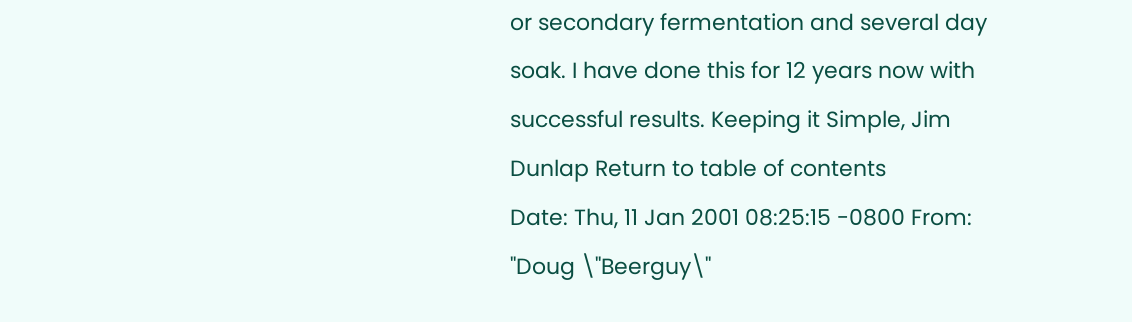or secondary fermentation and several day soak. I have done this for 12 years now with successful results. Keeping it Simple, Jim Dunlap Return to table of contents
Date: Thu, 11 Jan 2001 08:25:15 -0800 From: "Doug \"Beerguy\"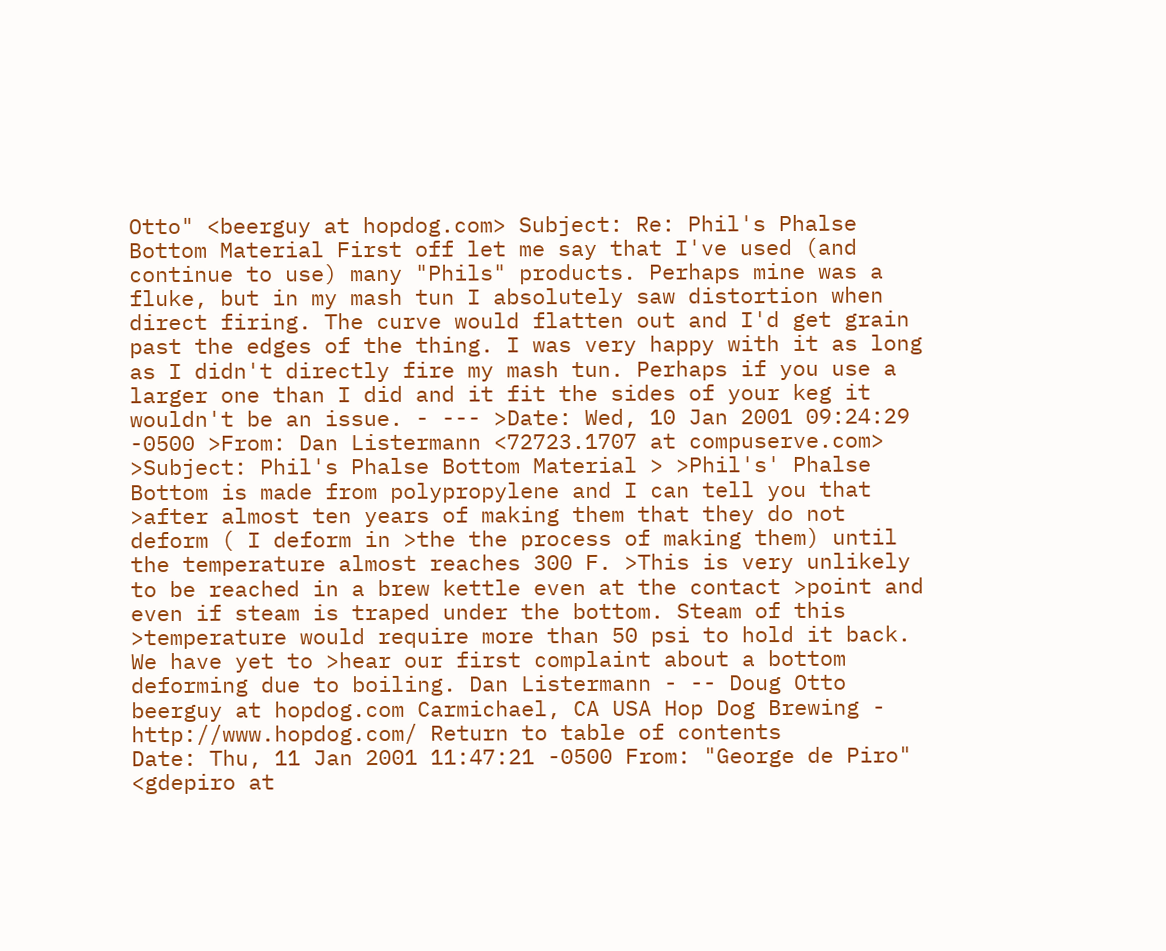Otto" <beerguy at hopdog.com> Subject: Re: Phil's Phalse Bottom Material First off let me say that I've used (and continue to use) many "Phils" products. Perhaps mine was a fluke, but in my mash tun I absolutely saw distortion when direct firing. The curve would flatten out and I'd get grain past the edges of the thing. I was very happy with it as long as I didn't directly fire my mash tun. Perhaps if you use a larger one than I did and it fit the sides of your keg it wouldn't be an issue. - --- >Date: Wed, 10 Jan 2001 09:24:29 -0500 >From: Dan Listermann <72723.1707 at compuserve.com> >Subject: Phil's Phalse Bottom Material > >Phil's' Phalse Bottom is made from polypropylene and I can tell you that >after almost ten years of making them that they do not deform ( I deform in >the the process of making them) until the temperature almost reaches 300 F. >This is very unlikely to be reached in a brew kettle even at the contact >point and even if steam is traped under the bottom. Steam of this >temperature would require more than 50 psi to hold it back. We have yet to >hear our first complaint about a bottom deforming due to boiling. Dan Listermann - -- Doug Otto beerguy at hopdog.com Carmichael, CA USA Hop Dog Brewing - http://www.hopdog.com/ Return to table of contents
Date: Thu, 11 Jan 2001 11:47:21 -0500 From: "George de Piro" <gdepiro at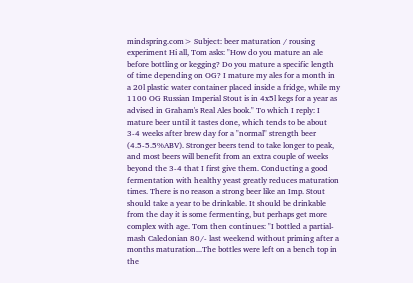mindspring.com> Subject: beer maturation / rousing experiment Hi all, Tom asks: "How do you mature an ale before bottling or kegging? Do you mature a specific length of time depending on OG? I mature my ales for a month in a 20l plastic water container placed inside a fridge, while my 1100 OG Russian Imperial Stout is in 4x5l kegs for a year as advised in Graham's Real Ales book." To which I reply: I mature beer until it tastes done, which tends to be about 3-4 weeks after brew day for a "normal" strength beer (4.5-5.5%ABV). Stronger beers tend to take longer to peak, and most beers will benefit from an extra couple of weeks beyond the 3-4 that I first give them. Conducting a good fermentation with healthy yeast greatly reduces maturation times. There is no reason a strong beer like an Imp. Stout should take a year to be drinkable. It should be drinkable from the day it is some fermenting, but perhaps get more complex with age. Tom then continues: "I bottled a partial-mash Caledonian 80/- last weekend without priming after a months maturation...The bottles were left on a bench top in the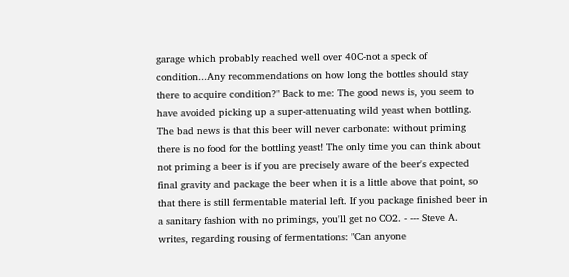garage which probably reached well over 40C-not a speck of condition...Any recommendations on how long the bottles should stay there to acquire condition?" Back to me: The good news is, you seem to have avoided picking up a super-attenuating wild yeast when bottling. The bad news is that this beer will never carbonate: without priming there is no food for the bottling yeast! The only time you can think about not priming a beer is if you are precisely aware of the beer's expected final gravity and package the beer when it is a little above that point, so that there is still fermentable material left. If you package finished beer in a sanitary fashion with no primings, you'll get no CO2. - --- Steve A. writes, regarding rousing of fermentations: "Can anyone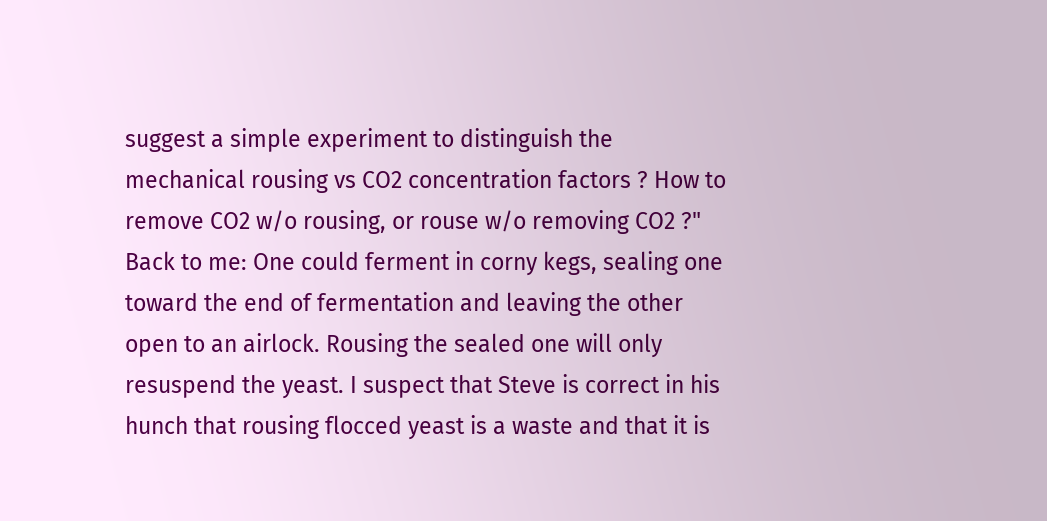suggest a simple experiment to distinguish the mechanical rousing vs CO2 concentration factors ? How to remove CO2 w/o rousing, or rouse w/o removing CO2 ?" Back to me: One could ferment in corny kegs, sealing one toward the end of fermentation and leaving the other open to an airlock. Rousing the sealed one will only resuspend the yeast. I suspect that Steve is correct in his hunch that rousing flocced yeast is a waste and that it is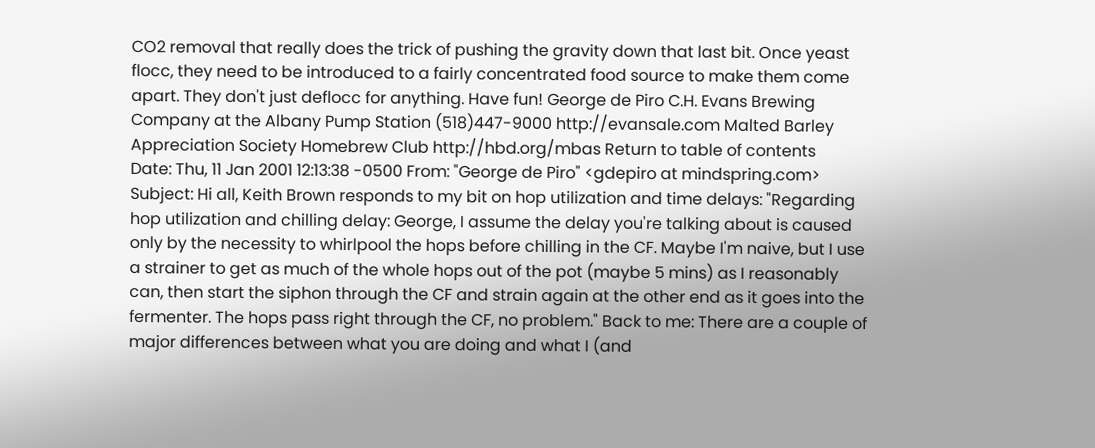CO2 removal that really does the trick of pushing the gravity down that last bit. Once yeast flocc, they need to be introduced to a fairly concentrated food source to make them come apart. They don't just deflocc for anything. Have fun! George de Piro C.H. Evans Brewing Company at the Albany Pump Station (518)447-9000 http://evansale.com Malted Barley Appreciation Society Homebrew Club http://hbd.org/mbas Return to table of contents
Date: Thu, 11 Jan 2001 12:13:38 -0500 From: "George de Piro" <gdepiro at mindspring.com> Subject: Hi all, Keith Brown responds to my bit on hop utilization and time delays: "Regarding hop utilization and chilling delay: George, I assume the delay you're talking about is caused only by the necessity to whirlpool the hops before chilling in the CF. Maybe I'm naive, but I use a strainer to get as much of the whole hops out of the pot (maybe 5 mins) as I reasonably can, then start the siphon through the CF and strain again at the other end as it goes into the fermenter. The hops pass right through the CF, no problem." Back to me: There are a couple of major differences between what you are doing and what I (and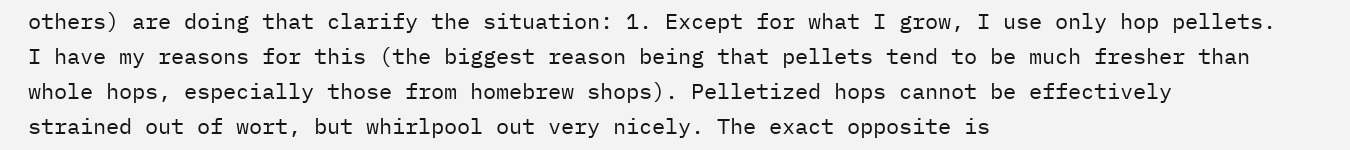others) are doing that clarify the situation: 1. Except for what I grow, I use only hop pellets. I have my reasons for this (the biggest reason being that pellets tend to be much fresher than whole hops, especially those from homebrew shops). Pelletized hops cannot be effectively strained out of wort, but whirlpool out very nicely. The exact opposite is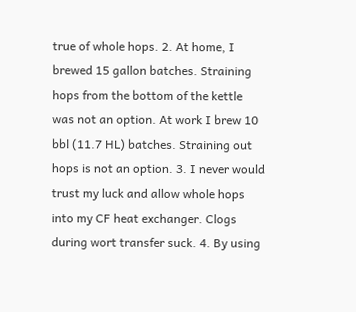true of whole hops. 2. At home, I brewed 15 gallon batches. Straining hops from the bottom of the kettle was not an option. At work I brew 10 bbl (11.7 HL) batches. Straining out hops is not an option. 3. I never would trust my luck and allow whole hops into my CF heat exchanger. Clogs during wort transfer suck. 4. By using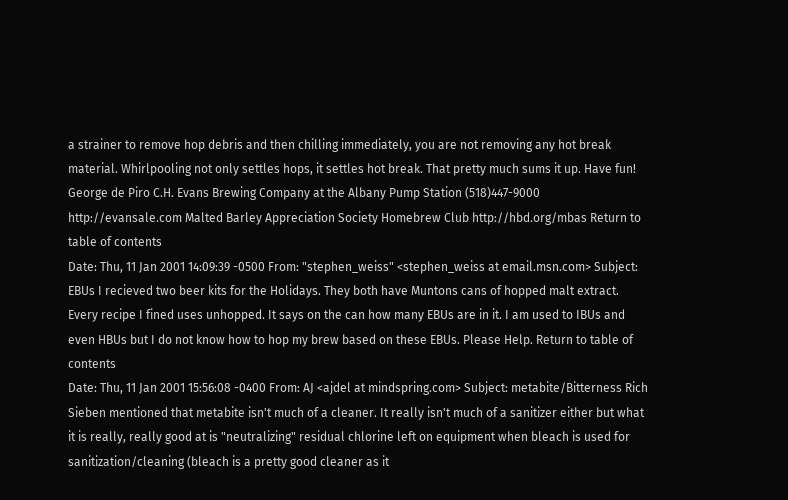a strainer to remove hop debris and then chilling immediately, you are not removing any hot break material. Whirlpooling not only settles hops, it settles hot break. That pretty much sums it up. Have fun! George de Piro C.H. Evans Brewing Company at the Albany Pump Station (518)447-9000 http://evansale.com Malted Barley Appreciation Society Homebrew Club http://hbd.org/mbas Return to table of contents
Date: Thu, 11 Jan 2001 14:09:39 -0500 From: "stephen_weiss" <stephen_weiss at email.msn.com> Subject: EBUs I recieved two beer kits for the Holidays. They both have Muntons cans of hopped malt extract. Every recipe I fined uses unhopped. It says on the can how many EBUs are in it. I am used to IBUs and even HBUs but I do not know how to hop my brew based on these EBUs. Please Help. Return to table of contents
Date: Thu, 11 Jan 2001 15:56:08 -0400 From: AJ <ajdel at mindspring.com> Subject: metabite/Bitterness Rich Sieben mentioned that metabite isn't much of a cleaner. It really isn't much of a sanitizer either but what it is really, really good at is "neutralizing" residual chlorine left on equipment when bleach is used for sanitization/cleaning (bleach is a pretty good cleaner as it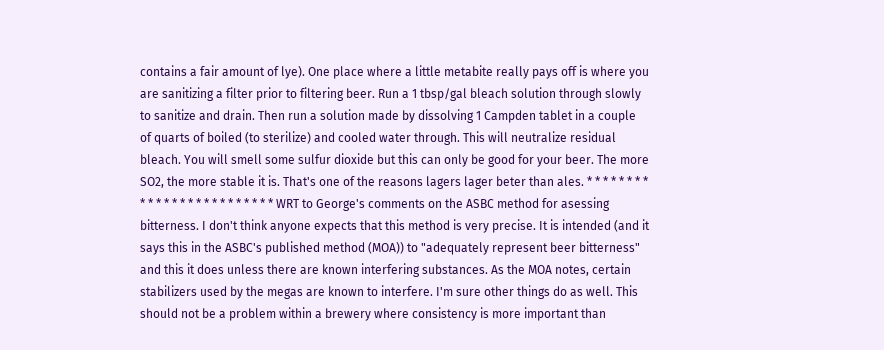contains a fair amount of lye). One place where a little metabite really pays off is where you are sanitizing a filter prior to filtering beer. Run a 1 tbsp/gal bleach solution through slowly to sanitize and drain. Then run a solution made by dissolving 1 Campden tablet in a couple of quarts of boiled (to sterilize) and cooled water through. This will neutralize residual bleach. You will smell some sulfur dioxide but this can only be good for your beer. The more SO2, the more stable it is. That's one of the reasons lagers lager beter than ales. * * * * * * * * * * * * * * * * * * * * * * * * * WRT to George's comments on the ASBC method for asessing bitterness. I don't think anyone expects that this method is very precise. It is intended (and it says this in the ASBC's published method (MOA)) to "adequately represent beer bitterness" and this it does unless there are known interfering substances. As the MOA notes, certain stabilizers used by the megas are known to interfere. I'm sure other things do as well. This should not be a problem within a brewery where consistency is more important than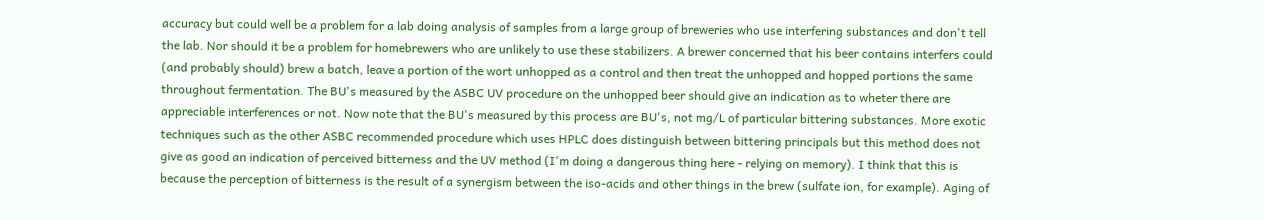accuracy but could well be a problem for a lab doing analysis of samples from a large group of breweries who use interfering substances and don't tell the lab. Nor should it be a problem for homebrewers who are unlikely to use these stabilizers. A brewer concerned that his beer contains interfers could (and probably should) brew a batch, leave a portion of the wort unhopped as a control and then treat the unhopped and hopped portions the same throughout fermentation. The BU's measured by the ASBC UV procedure on the unhopped beer should give an indication as to wheter there are appreciable interferences or not. Now note that the BU's measured by this process are BU's, not mg/L of particular bittering substances. More exotic techniques such as the other ASBC recommended procedure which uses HPLC does distinguish between bittering principals but this method does not give as good an indication of perceived bitterness and the UV method (I'm doing a dangerous thing here - relying on memory). I think that this is because the perception of bitterness is the result of a synergism between the iso-acids and other things in the brew (sulfate ion, for example). Aging of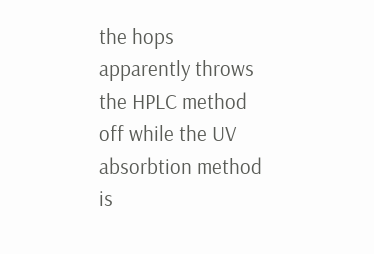the hops apparently throws the HPLC method off while the UV absorbtion method is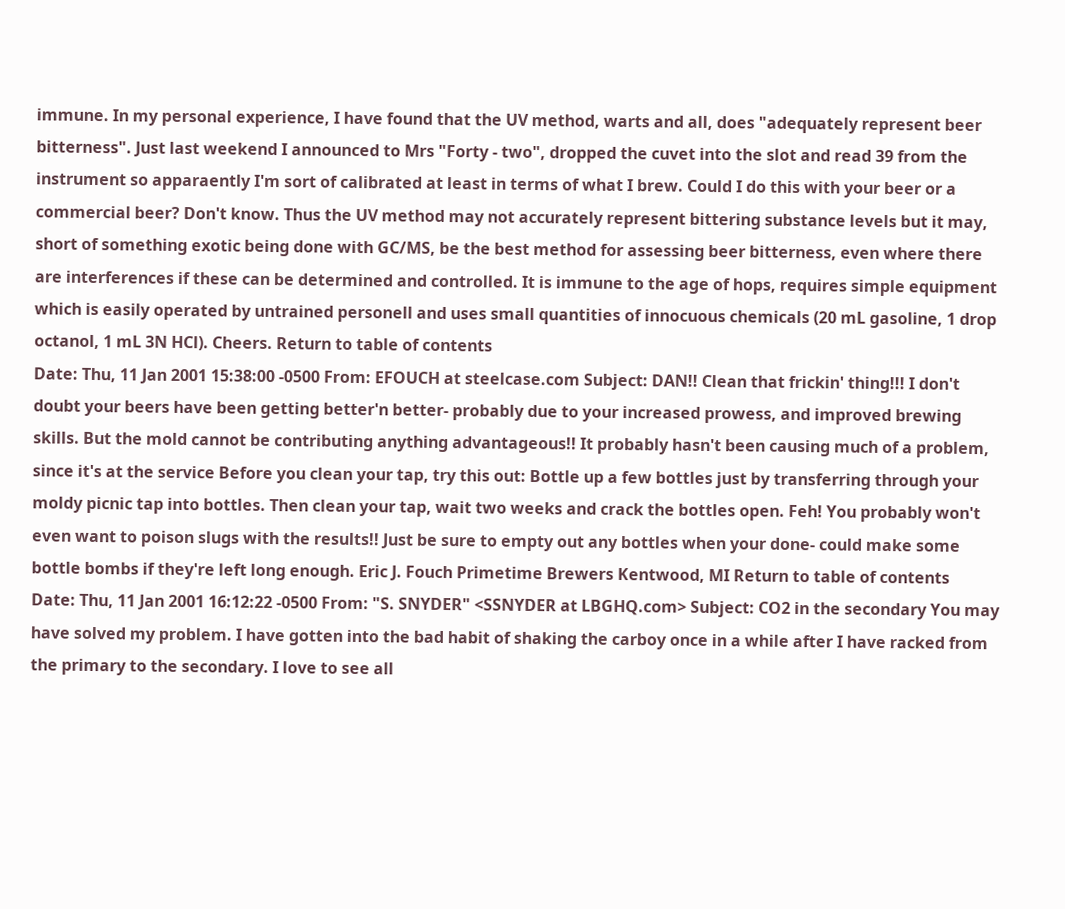immune. In my personal experience, I have found that the UV method, warts and all, does "adequately represent beer bitterness". Just last weekend I announced to Mrs "Forty - two", dropped the cuvet into the slot and read 39 from the instrument so apparaently I'm sort of calibrated at least in terms of what I brew. Could I do this with your beer or a commercial beer? Don't know. Thus the UV method may not accurately represent bittering substance levels but it may, short of something exotic being done with GC/MS, be the best method for assessing beer bitterness, even where there are interferences if these can be determined and controlled. It is immune to the age of hops, requires simple equipment which is easily operated by untrained personell and uses small quantities of innocuous chemicals (20 mL gasoline, 1 drop octanol, 1 mL 3N HCl). Cheers. Return to table of contents
Date: Thu, 11 Jan 2001 15:38:00 -0500 From: EFOUCH at steelcase.com Subject: DAN!! Clean that frickin' thing!!! I don't doubt your beers have been getting better'n better- probably due to your increased prowess, and improved brewing skills. But the mold cannot be contributing anything advantageous!! It probably hasn't been causing much of a problem, since it's at the service Before you clean your tap, try this out: Bottle up a few bottles just by transferring through your moldy picnic tap into bottles. Then clean your tap, wait two weeks and crack the bottles open. Feh! You probably won't even want to poison slugs with the results!! Just be sure to empty out any bottles when your done- could make some bottle bombs if they're left long enough. Eric J. Fouch Primetime Brewers Kentwood, MI Return to table of contents
Date: Thu, 11 Jan 2001 16:12:22 -0500 From: "S. SNYDER" <SSNYDER at LBGHQ.com> Subject: CO2 in the secondary You may have solved my problem. I have gotten into the bad habit of shaking the carboy once in a while after I have racked from the primary to the secondary. I love to see all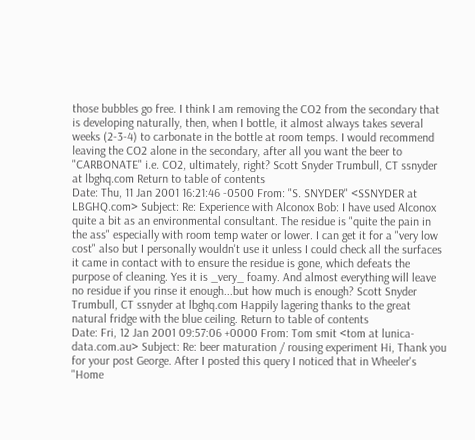those bubbles go free. I think I am removing the CO2 from the secondary that is developing naturally, then, when I bottle, it almost always takes several weeks (2-3-4) to carbonate in the bottle at room temps. I would recommend leaving the CO2 alone in the secondary, after all you want the beer to "CARBONATE" i.e. CO2, ultimately, right? Scott Snyder Trumbull, CT ssnyder at lbghq.com Return to table of contents
Date: Thu, 11 Jan 2001 16:21:46 -0500 From: "S. SNYDER" <SSNYDER at LBGHQ.com> Subject: Re: Experience with Alconox Bob: I have used Alconox quite a bit as an environmental consultant. The residue is "quite the pain in the ass" especially with room temp water or lower. I can get it for a "very low cost" also but I personally wouldn't use it unless I could check all the surfaces it came in contact with to ensure the residue is gone, which defeats the purpose of cleaning. Yes it is _very_ foamy. And almost everything will leave no residue if you rinse it enough...but how much is enough? Scott Snyder Trumbull, CT ssnyder at lbghq.com Happily lagering thanks to the great natural fridge with the blue ceiling. Return to table of contents
Date: Fri, 12 Jan 2001 09:57:06 +0000 From: Tom smit <tom at lunica-data.com.au> Subject: Re: beer maturation / rousing experiment Hi, Thank you for your post George. After I posted this query I noticed that in Wheeler's "Home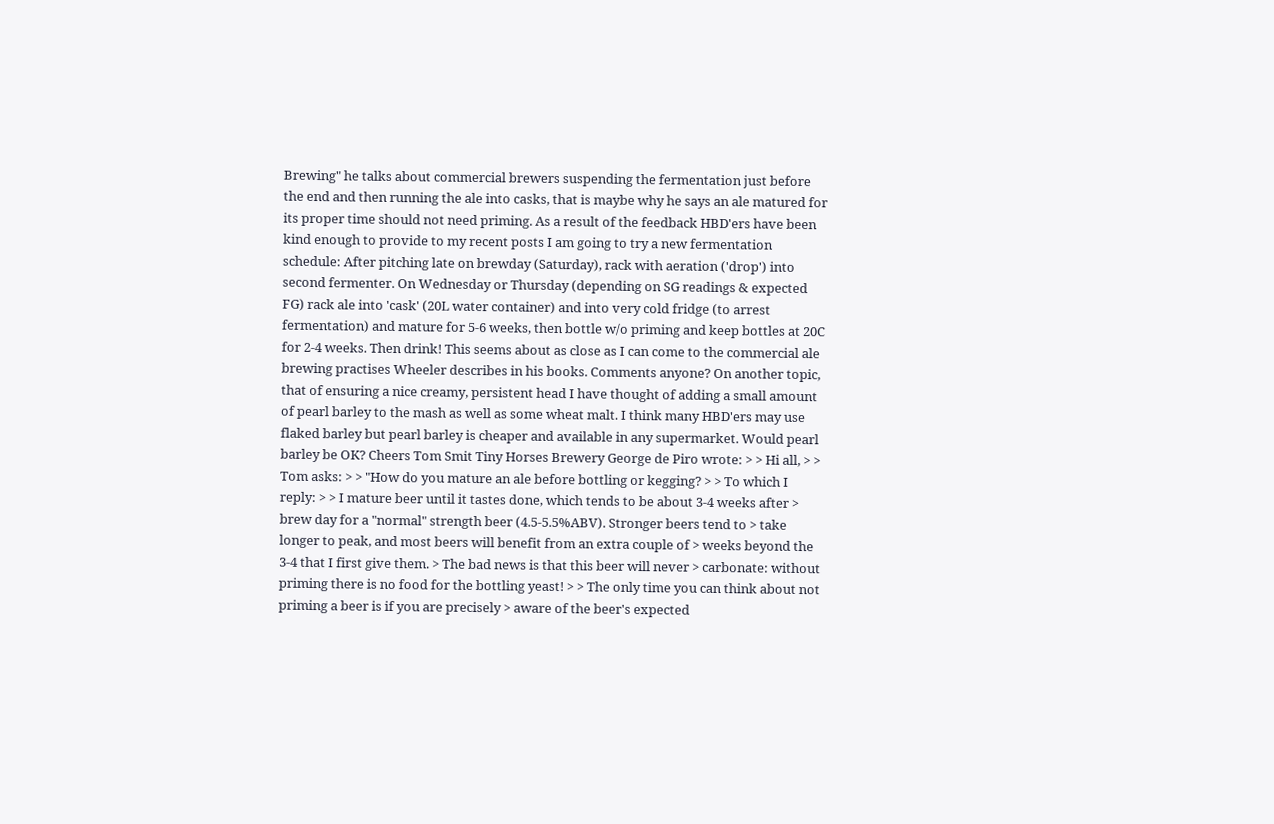Brewing" he talks about commercial brewers suspending the fermentation just before the end and then running the ale into casks, that is maybe why he says an ale matured for its proper time should not need priming. As a result of the feedback HBD'ers have been kind enough to provide to my recent posts I am going to try a new fermentation schedule: After pitching late on brewday (Saturday), rack with aeration ('drop') into second fermenter. On Wednesday or Thursday (depending on SG readings & expected FG) rack ale into 'cask' (20L water container) and into very cold fridge (to arrest fermentation) and mature for 5-6 weeks, then bottle w/o priming and keep bottles at 20C for 2-4 weeks. Then drink! This seems about as close as I can come to the commercial ale brewing practises Wheeler describes in his books. Comments anyone? On another topic, that of ensuring a nice creamy, persistent head I have thought of adding a small amount of pearl barley to the mash as well as some wheat malt. I think many HBD'ers may use flaked barley but pearl barley is cheaper and available in any supermarket. Would pearl barley be OK? Cheers Tom Smit Tiny Horses Brewery George de Piro wrote: > > Hi all, > > Tom asks: > > "How do you mature an ale before bottling or kegging? > > To which I reply: > > I mature beer until it tastes done, which tends to be about 3-4 weeks after > brew day for a "normal" strength beer (4.5-5.5%ABV). Stronger beers tend to > take longer to peak, and most beers will benefit from an extra couple of > weeks beyond the 3-4 that I first give them. > The bad news is that this beer will never > carbonate: without priming there is no food for the bottling yeast! > > The only time you can think about not priming a beer is if you are precisely > aware of the beer's expected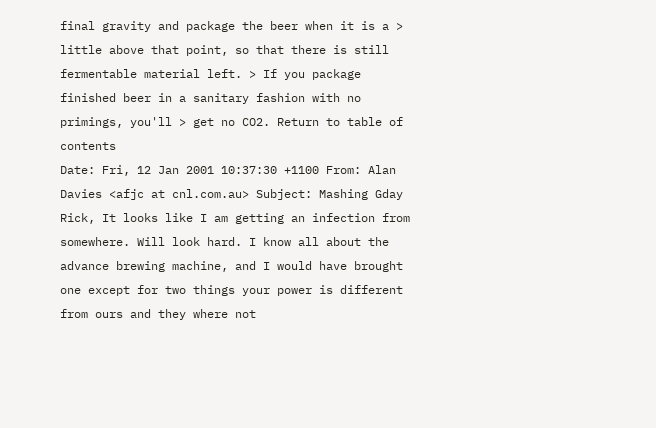final gravity and package the beer when it is a > little above that point, so that there is still fermentable material left. > If you package finished beer in a sanitary fashion with no primings, you'll > get no CO2. Return to table of contents
Date: Fri, 12 Jan 2001 10:37:30 +1100 From: Alan Davies <afjc at cnl.com.au> Subject: Mashing Gday Rick, It looks like I am getting an infection from somewhere. Will look hard. I know all about the advance brewing machine, and I would have brought one except for two things your power is different from ours and they where not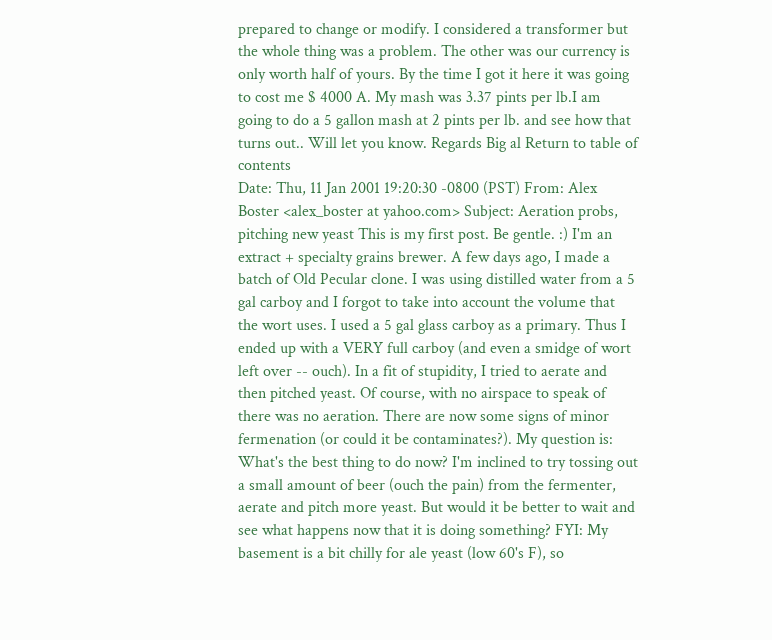prepared to change or modify. I considered a transformer but the whole thing was a problem. The other was our currency is only worth half of yours. By the time I got it here it was going to cost me $ 4000 A. My mash was 3.37 pints per lb.I am going to do a 5 gallon mash at 2 pints per lb. and see how that turns out.. Will let you know. Regards Big al Return to table of contents
Date: Thu, 11 Jan 2001 19:20:30 -0800 (PST) From: Alex Boster <alex_boster at yahoo.com> Subject: Aeration probs, pitching new yeast This is my first post. Be gentle. :) I'm an extract + specialty grains brewer. A few days ago, I made a batch of Old Pecular clone. I was using distilled water from a 5 gal carboy and I forgot to take into account the volume that the wort uses. I used a 5 gal glass carboy as a primary. Thus I ended up with a VERY full carboy (and even a smidge of wort left over -- ouch). In a fit of stupidity, I tried to aerate and then pitched yeast. Of course, with no airspace to speak of there was no aeration. There are now some signs of minor fermenation (or could it be contaminates?). My question is: What's the best thing to do now? I'm inclined to try tossing out a small amount of beer (ouch the pain) from the fermenter, aerate and pitch more yeast. But would it be better to wait and see what happens now that it is doing something? FYI: My basement is a bit chilly for ale yeast (low 60's F), so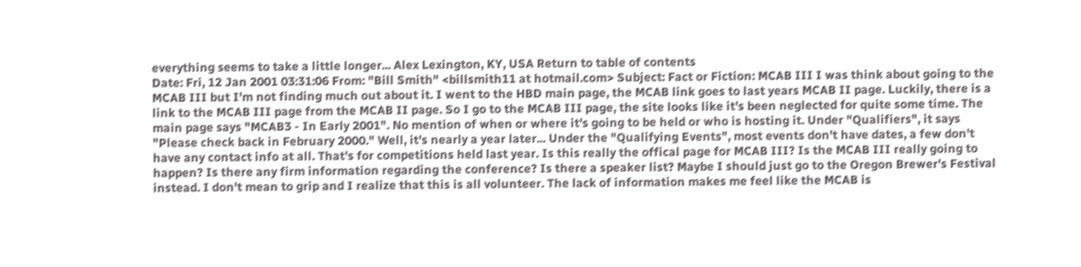everything seems to take a little longer... Alex Lexington, KY, USA Return to table of contents
Date: Fri, 12 Jan 2001 03:31:06 From: "Bill Smith" <billsmith11 at hotmail.com> Subject: Fact or Fiction: MCAB III I was think about going to the MCAB III but I'm not finding much out about it. I went to the HBD main page, the MCAB link goes to last years MCAB II page. Luckily, there is a link to the MCAB III page from the MCAB II page. So I go to the MCAB III page, the site looks like it's been neglected for quite some time. The main page says "MCAB3 - In Early 2001". No mention of when or where it's going to be held or who is hosting it. Under "Qualifiers", it says "Please check back in February 2000." Well, it's nearly a year later... Under the "Qualifying Events", most events don't have dates, a few don't have any contact info at all. That's for competitions held last year. Is this really the offical page for MCAB III? Is the MCAB III really going to happen? Is there any firm information regarding the conference? Is there a speaker list? Maybe I should just go to the Oregon Brewer's Festival instead. I don't mean to grip and I realize that this is all volunteer. The lack of information makes me feel like the MCAB is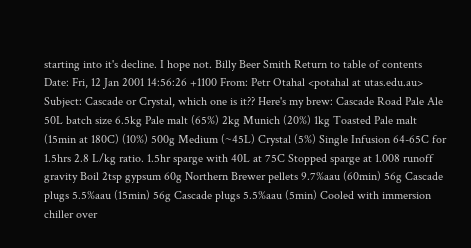starting into it's decline. I hope not. Billy Beer Smith Return to table of contents
Date: Fri, 12 Jan 2001 14:56:26 +1100 From: Petr Otahal <potahal at utas.edu.au> Subject: Cascade or Crystal, which one is it?? Here's my brew: Cascade Road Pale Ale 50L batch size 6.5kg Pale malt (65%) 2kg Munich (20%) 1kg Toasted Pale malt (15min at 180C) (10%) 500g Medium (~45L) Crystal (5%) Single Infusion 64-65C for 1.5hrs 2.8 L/kg ratio. 1.5hr sparge with 40L at 75C Stopped sparge at 1.008 runoff gravity Boil 2tsp gypsum 60g Northern Brewer pellets 9.7%aau (60min) 56g Cascade plugs 5.5%aau (15min) 56g Cascade plugs 5.5%aau (5min) Cooled with immersion chiller over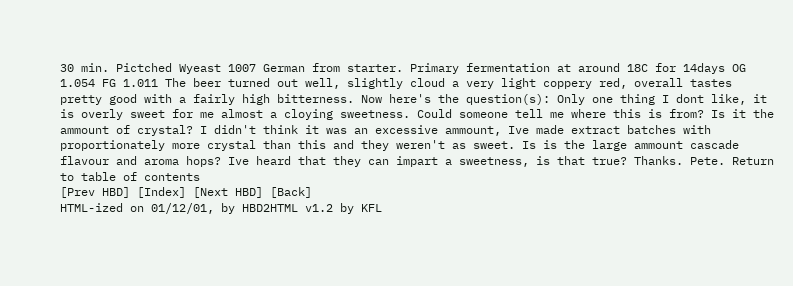30 min. Pictched Wyeast 1007 German from starter. Primary fermentation at around 18C for 14days OG 1.054 FG 1.011 The beer turned out well, slightly cloud a very light coppery red, overall tastes pretty good with a fairly high bitterness. Now here's the question(s): Only one thing I dont like, it is overly sweet for me almost a cloying sweetness. Could someone tell me where this is from? Is it the ammount of crystal? I didn't think it was an excessive ammount, Ive made extract batches with proportionately more crystal than this and they weren't as sweet. Is is the large ammount cascade flavour and aroma hops? Ive heard that they can impart a sweetness, is that true? Thanks. Pete. Return to table of contents
[Prev HBD] [Index] [Next HBD] [Back]
HTML-ized on 01/12/01, by HBD2HTML v1.2 by KFL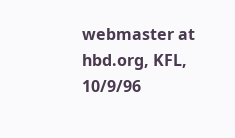webmaster at hbd.org, KFL, 10/9/96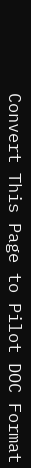Convert This Page to Pilot DOC Format